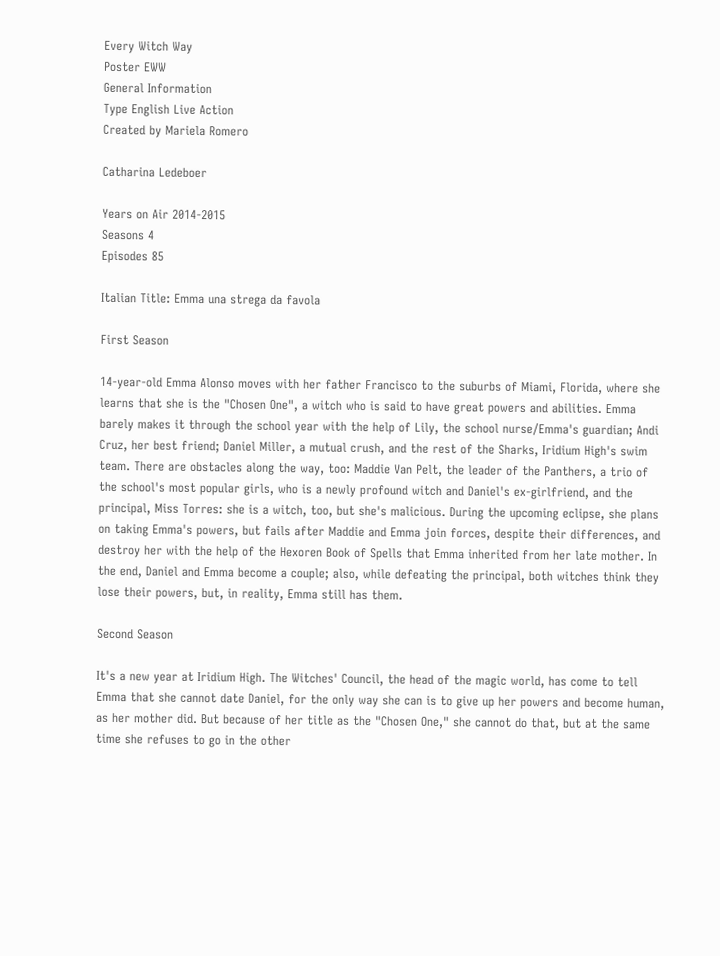Every Witch Way
Poster EWW
General Information
Type English Live Action
Created by Mariela Romero

Catharina Ledeboer

Years on Air 2014-2015
Seasons 4
Episodes 85

Italian Title: Emma una strega da favola

First Season

14-year-old Emma Alonso moves with her father Francisco to the suburbs of Miami, Florida, where she learns that she is the "Chosen One", a witch who is said to have great powers and abilities. Emma barely makes it through the school year with the help of Lily, the school nurse/Emma's guardian; Andi Cruz, her best friend; Daniel Miller, a mutual crush, and the rest of the Sharks, Iridium High's swim team. There are obstacles along the way, too: Maddie Van Pelt, the leader of the Panthers, a trio of the school's most popular girls, who is a newly profound witch and Daniel's ex-girlfriend, and the principal, Miss Torres: she is a witch, too, but she's malicious. During the upcoming eclipse, she plans on taking Emma's powers, but fails after Maddie and Emma join forces, despite their differences, and destroy her with the help of the Hexoren Book of Spells that Emma inherited from her late mother. In the end, Daniel and Emma become a couple; also, while defeating the principal, both witches think they lose their powers, but, in reality, Emma still has them.

Second Season

It's a new year at Iridium High. The Witches' Council, the head of the magic world, has come to tell Emma that she cannot date Daniel, for the only way she can is to give up her powers and become human, as her mother did. But because of her title as the "Chosen One," she cannot do that, but at the same time she refuses to go in the other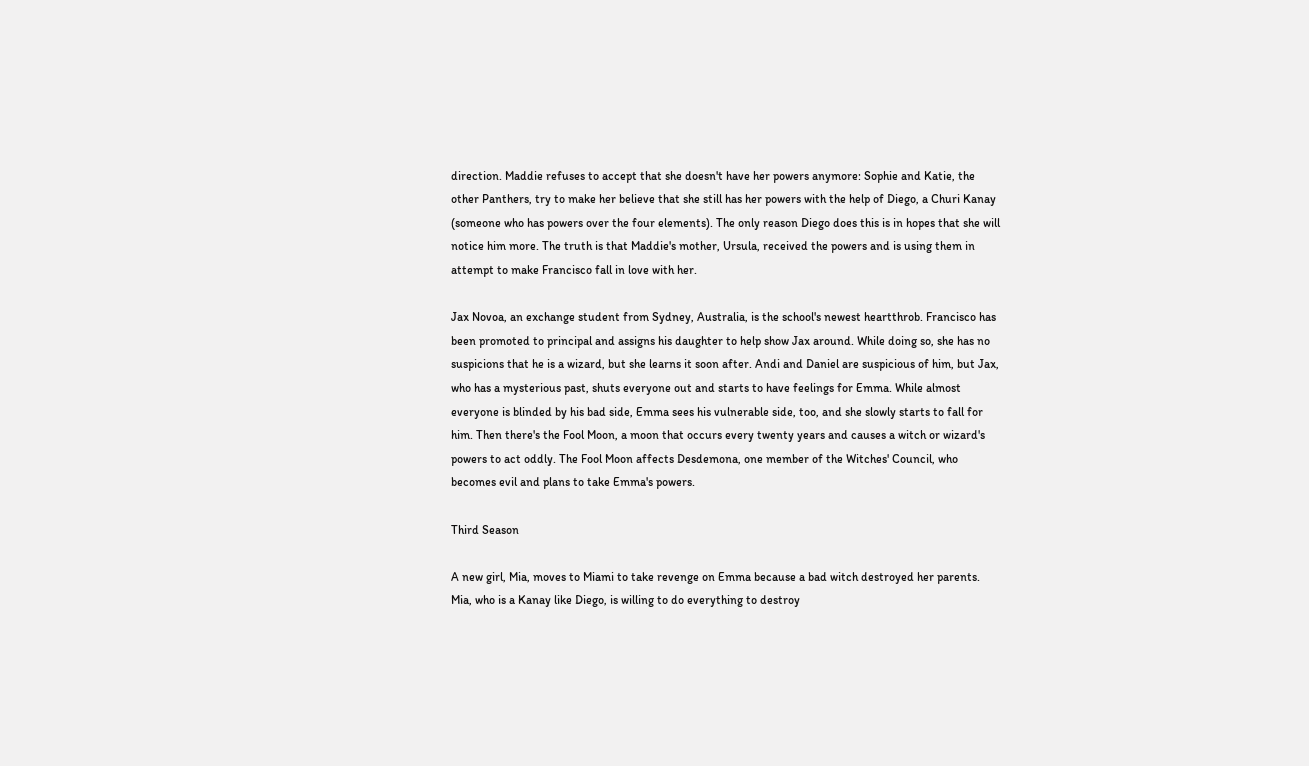direction. Maddie refuses to accept that she doesn't have her powers anymore: Sophie and Katie, the other Panthers, try to make her believe that she still has her powers with the help of Diego, a Churi Kanay (someone who has powers over the four elements). The only reason Diego does this is in hopes that she will notice him more. The truth is that Maddie's mother, Ursula, received the powers and is using them in attempt to make Francisco fall in love with her.

Jax Novoa, an exchange student from Sydney, Australia, is the school's newest heartthrob. Francisco has been promoted to principal and assigns his daughter to help show Jax around. While doing so, she has no suspicions that he is a wizard, but she learns it soon after. Andi and Daniel are suspicious of him, but Jax, who has a mysterious past, shuts everyone out and starts to have feelings for Emma. While almost everyone is blinded by his bad side, Emma sees his vulnerable side, too, and she slowly starts to fall for him. Then there's the Fool Moon, a moon that occurs every twenty years and causes a witch or wizard's powers to act oddly. The Fool Moon affects Desdemona, one member of the Witches' Council, who becomes evil and plans to take Emma's powers.

Third Season

A new girl, Mia, moves to Miami to take revenge on Emma because a bad witch destroyed her parents. Mia, who is a Kanay like Diego, is willing to do everything to destroy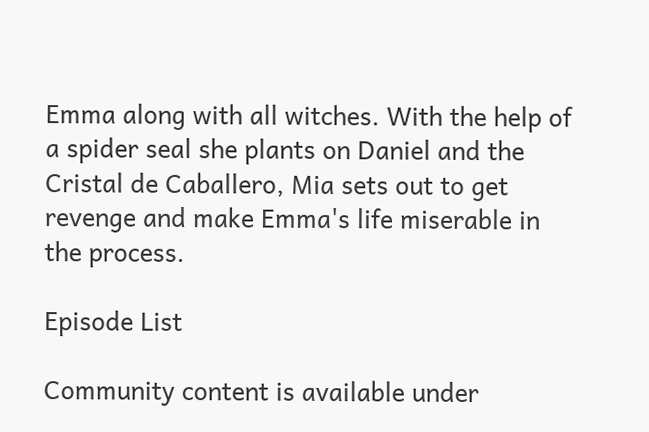Emma along with all witches. With the help of a spider seal she plants on Daniel and the Cristal de Caballero, Mia sets out to get revenge and make Emma's life miserable in the process.

Episode List

Community content is available under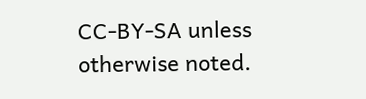CC-BY-SA unless otherwise noted.